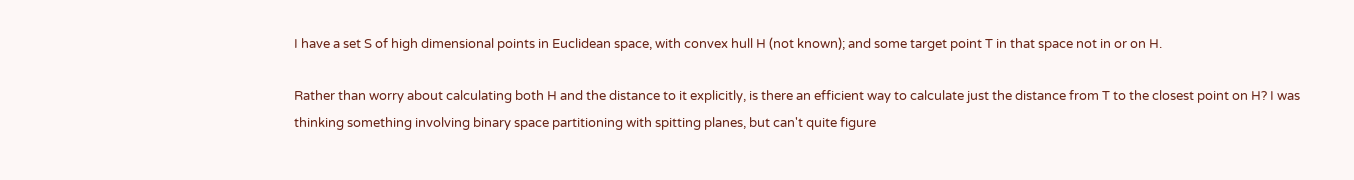I have a set S of high dimensional points in Euclidean space, with convex hull H (not known); and some target point T in that space not in or on H.

Rather than worry about calculating both H and the distance to it explicitly, is there an efficient way to calculate just the distance from T to the closest point on H? I was thinking something involving binary space partitioning with spitting planes, but can't quite figure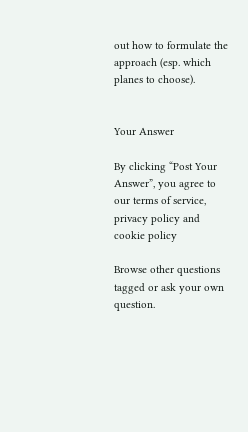out how to formulate the approach (esp. which planes to choose).


Your Answer

By clicking “Post Your Answer”, you agree to our terms of service, privacy policy and cookie policy

Browse other questions tagged or ask your own question.